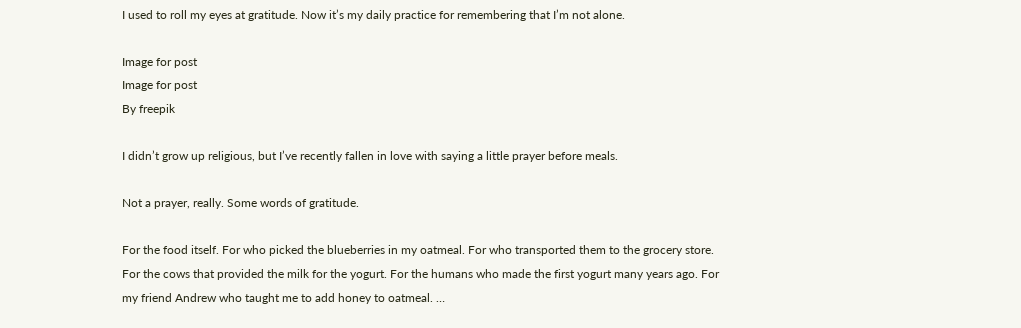I used to roll my eyes at gratitude. Now it’s my daily practice for remembering that I’m not alone.

Image for post
Image for post
By freepik

I didn’t grow up religious, but I’ve recently fallen in love with saying a little prayer before meals.

Not a prayer, really. Some words of gratitude.

For the food itself. For who picked the blueberries in my oatmeal. For who transported them to the grocery store. For the cows that provided the milk for the yogurt. For the humans who made the first yogurt many years ago. For my friend Andrew who taught me to add honey to oatmeal. …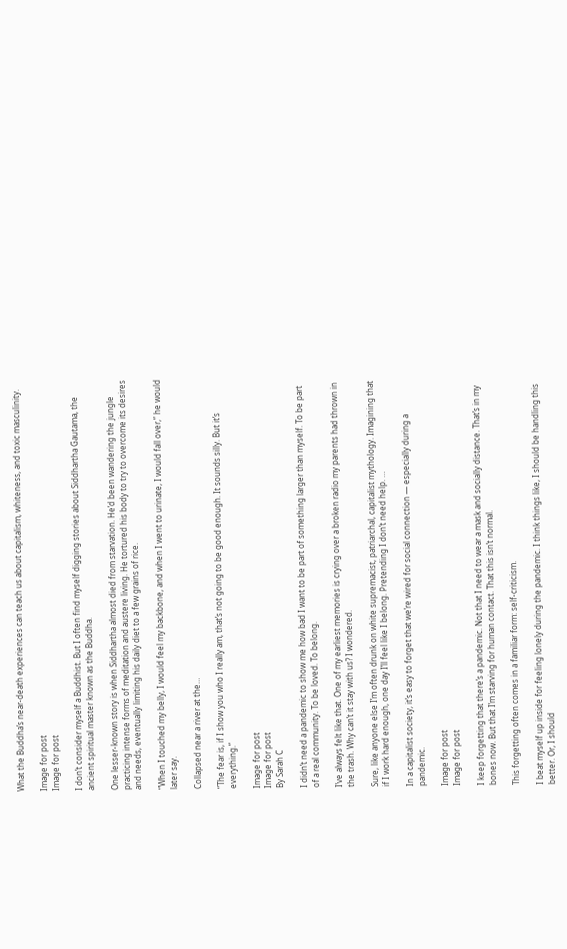What the Buddha’s near-death experiences can teach us about capitalism, whiteness, and toxic masculinity.

Image for post
Image for post

I don’t consider myself a Buddhist. But I often find myself digging stories about Siddhartha Gautama, the ancient spiritual master known as the Buddha.

One lesser-known story is when Siddhartha almost died from starvation. He’d been wandering the jungle practicing intense forms of meditation and austere living. He tortured his body to try to overcome its desires and needs, eventually limiting his daily diet to a few grains of rice.

“When I touched my belly, I would feel my backbone, and when I went to urinate, I would fall over,” he would later say.

Collapsed near a river at the…

“The fear is, if I show you who I really am, that’s not going to be good enough. It sounds silly. But it’s everything.”

Image for post
Image for post
By Sarah C

I didn’t need a pandemic to show me how bad I want to be part of something larger than myself. To be part of a real community. To be loved. To belong.

I’ve always felt like that. One of my earliest memories is crying over a broken radio my parents had thrown in the trash. Why can’t it stay with us? I wondered.

Sure, like anyone else I’m often drunk on white supremacist, patriarchal, capitalist mythology. Imagining that if I work hard enough, one day I’ll feel like I belong. Pretending I don’t need help. …

In a capitalist society, it’s easy to forget that we’re wired for social connection — especially during a pandemic.

Image for post
Image for post

I keep forgetting that there’s a pandemic. Not that I need to wear a mask and socially distance. That’s in my bones now. But that I’m starving for human contact. That this isn’t normal.

This forgetting often comes in a familiar form: self-criticism.

I beat myself up inside for feeling lonely during the pandemic. I think things like, I should be handling this better. Or, I should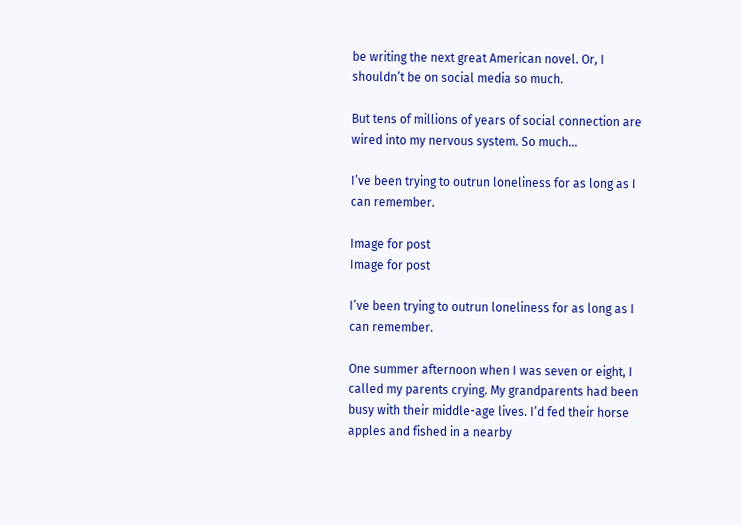be writing the next great American novel. Or, I shouldn’t be on social media so much.

But tens of millions of years of social connection are wired into my nervous system. So much…

I’ve been trying to outrun loneliness for as long as I can remember.

Image for post
Image for post

I’ve been trying to outrun loneliness for as long as I can remember.

One summer afternoon when I was seven or eight, I called my parents crying. My grandparents had been busy with their middle-age lives. I’d fed their horse apples and fished in a nearby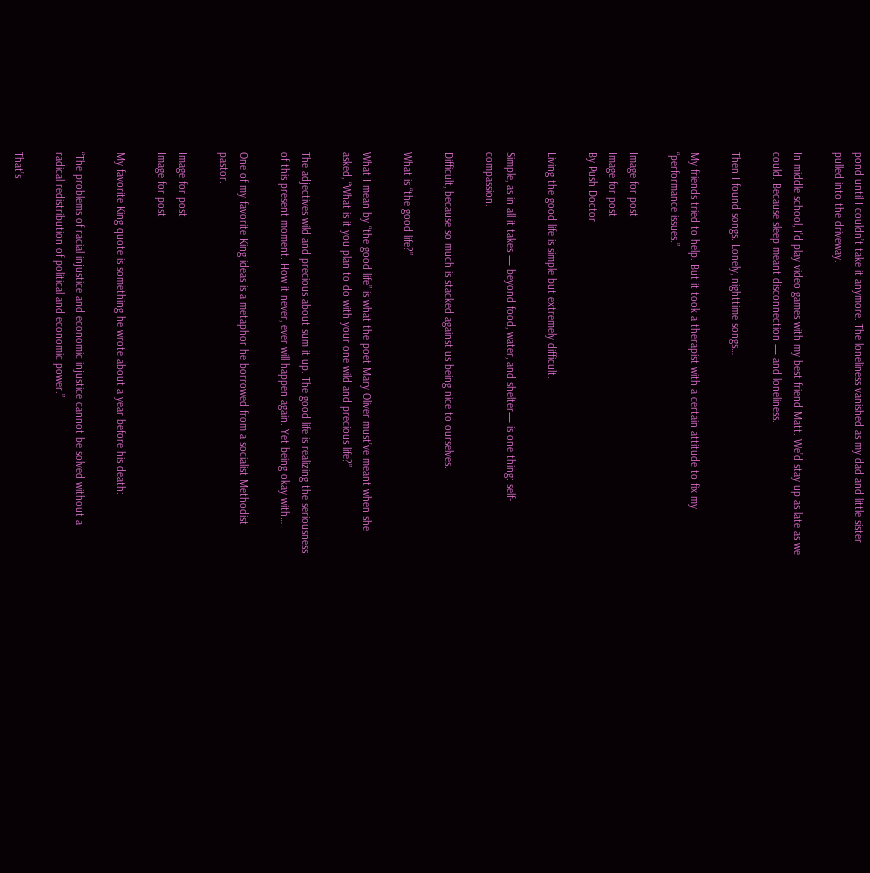pond until I couldn’t take it anymore. The loneliness vanished as my dad and little sister pulled into the driveway.

In middle school, I’d play video games with my best friend Matt. We’d stay up as late as we could. Because sleep meant disconnection — and loneliness.

Then I found songs. Lonely, nighttime songs…

My friends tried to help. But it took a therapist with a certain attitude to fix my “performance issues.”

Image for post
Image for post
By Push Doctor

Living the good life is simple but extremely difficult.

Simple, as in all it takes — beyond food, water, and shelter— is one thing: self-compassion.

Difficult, because so much is stacked against us being nice to ourselves.

What is “the good life?”

What I mean by “the good life” is what the poet Mary Oliver must’ve meant when she asked, “What is it you plan to do with your one wild and precious life?”

The adjectives wild and precious about sum it up. The good life is realizing the seriousness of this present moment. How it never, ever will happen again. Yet being okay with…

One of my favorite King ideas is a metaphor he borrowed from a socialist Methodist pastor.

Image for post
Image for post

My favorite King quote is something he wrote about a year before his death:

“The problems of racial injustice and economic injustice cannot be solved without a radical redistribution of political and economic power.”

That’s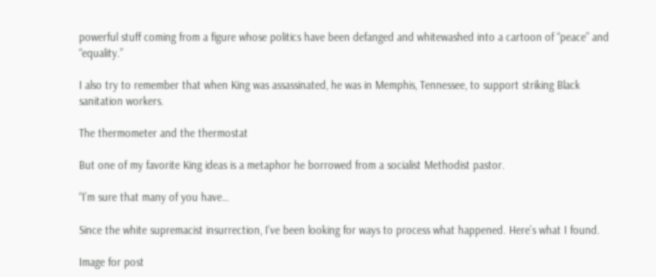powerful stuff coming from a figure whose politics have been defanged and whitewashed into a cartoon of “peace” and “equality.”

I also try to remember that when King was assassinated, he was in Memphis, Tennessee, to support striking Black sanitation workers.

The thermometer and the thermostat

But one of my favorite King ideas is a metaphor he borrowed from a socialist Methodist pastor.

“I’m sure that many of you have…

Since the white supremacist insurrection, I’ve been looking for ways to process what happened. Here’s what I found.

Image for post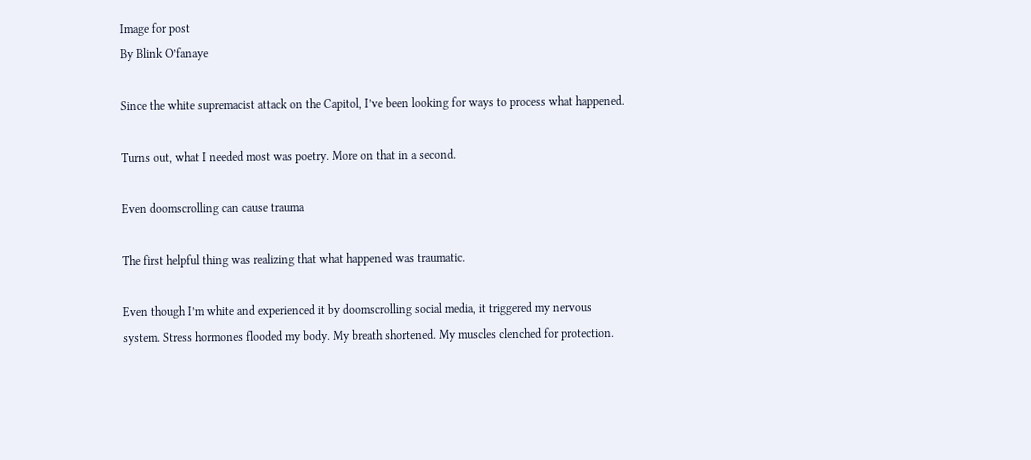Image for post
By Blink O’fanaye

Since the white supremacist attack on the Capitol, I’ve been looking for ways to process what happened.

Turns out, what I needed most was poetry. More on that in a second.

Even doomscrolling can cause trauma

The first helpful thing was realizing that what happened was traumatic.

Even though I’m white and experienced it by doomscrolling social media, it triggered my nervous system. Stress hormones flooded my body. My breath shortened. My muscles clenched for protection.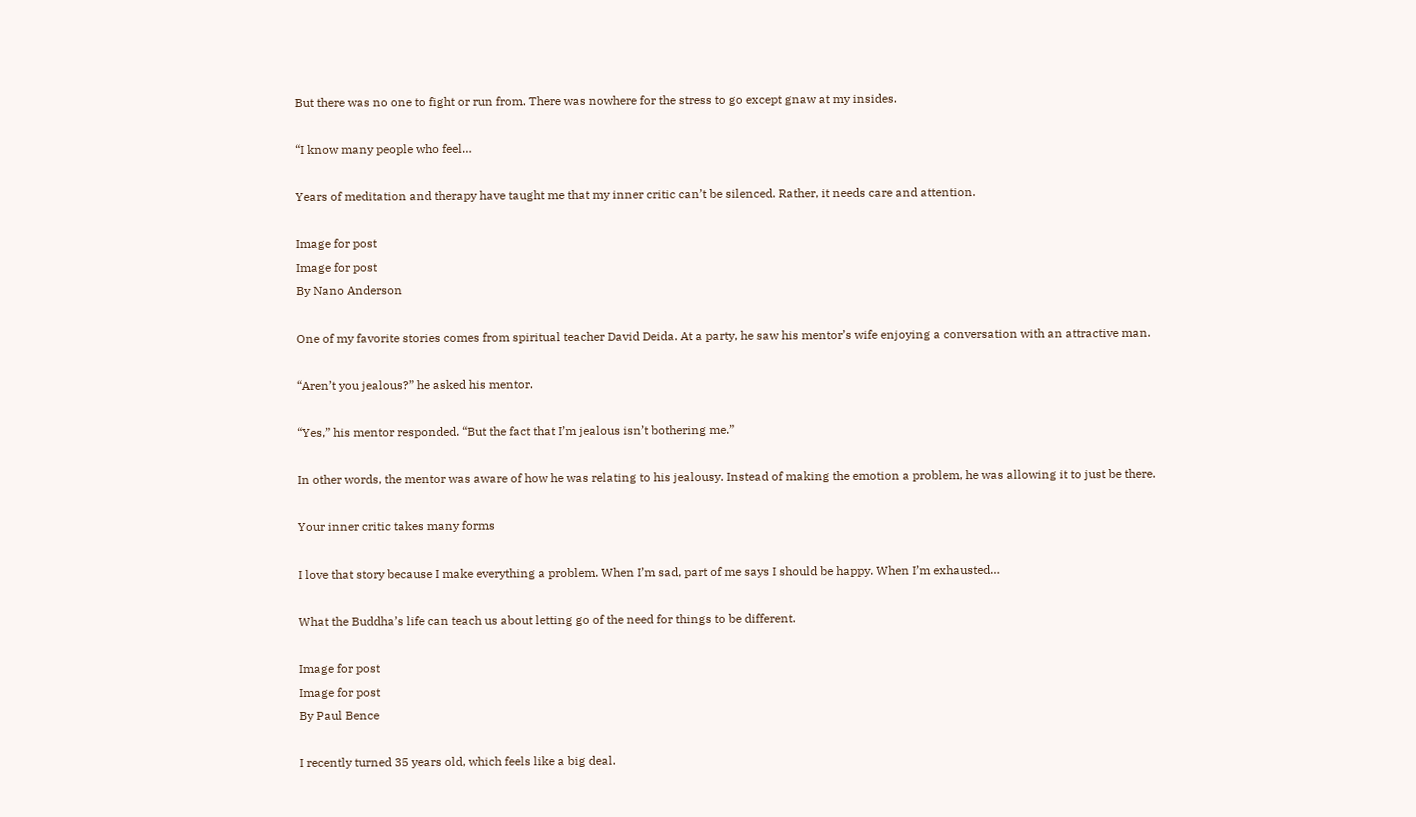But there was no one to fight or run from. There was nowhere for the stress to go except gnaw at my insides.

“I know many people who feel…

Years of meditation and therapy have taught me that my inner critic can’t be silenced. Rather, it needs care and attention.

Image for post
Image for post
By Nano Anderson

One of my favorite stories comes from spiritual teacher David Deida. At a party, he saw his mentor’s wife enjoying a conversation with an attractive man.

“Aren’t you jealous?” he asked his mentor.

“Yes,” his mentor responded. “But the fact that I’m jealous isn’t bothering me.”

In other words, the mentor was aware of how he was relating to his jealousy. Instead of making the emotion a problem, he was allowing it to just be there.

Your inner critic takes many forms

I love that story because I make everything a problem. When I’m sad, part of me says I should be happy. When I’m exhausted…

What the Buddha’s life can teach us about letting go of the need for things to be different.

Image for post
Image for post
By Paul Bence

I recently turned 35 years old, which feels like a big deal.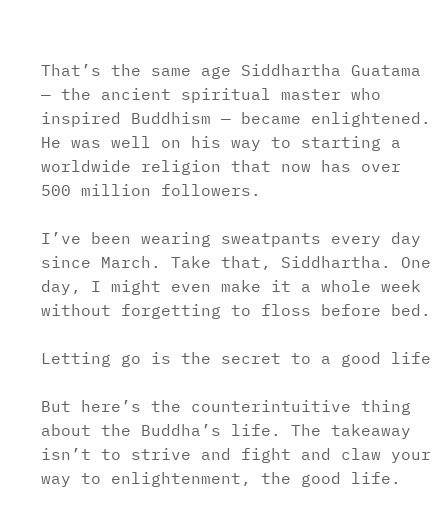That’s the same age Siddhartha Guatama — the ancient spiritual master who inspired Buddhism — became enlightened. He was well on his way to starting a worldwide religion that now has over 500 million followers.

I’ve been wearing sweatpants every day since March. Take that, Siddhartha. One day, I might even make it a whole week without forgetting to floss before bed.

Letting go is the secret to a good life

But here’s the counterintuitive thing about the Buddha’s life. The takeaway isn’t to strive and fight and claw your way to enlightenment, the good life.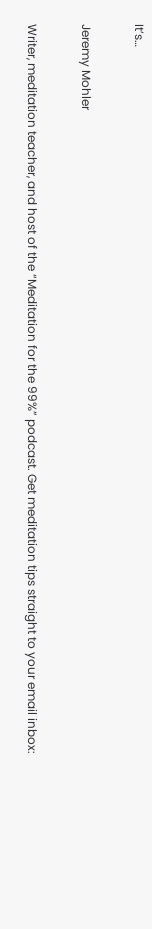It’s…

Jeremy Mohler

Writer, meditation teacher, and host of the “Meditation for the 99%” podcast. Get meditation tips straight to your email inbox: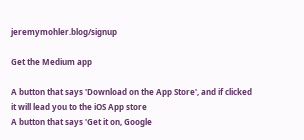jeremymohler.blog/signup

Get the Medium app

A button that says 'Download on the App Store', and if clicked it will lead you to the iOS App store
A button that says 'Get it on, Google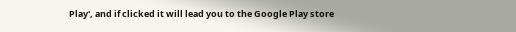Play', and if clicked it will lead you to the Google Play store